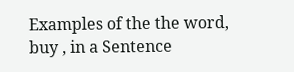Examples of the the word, buy , in a Sentence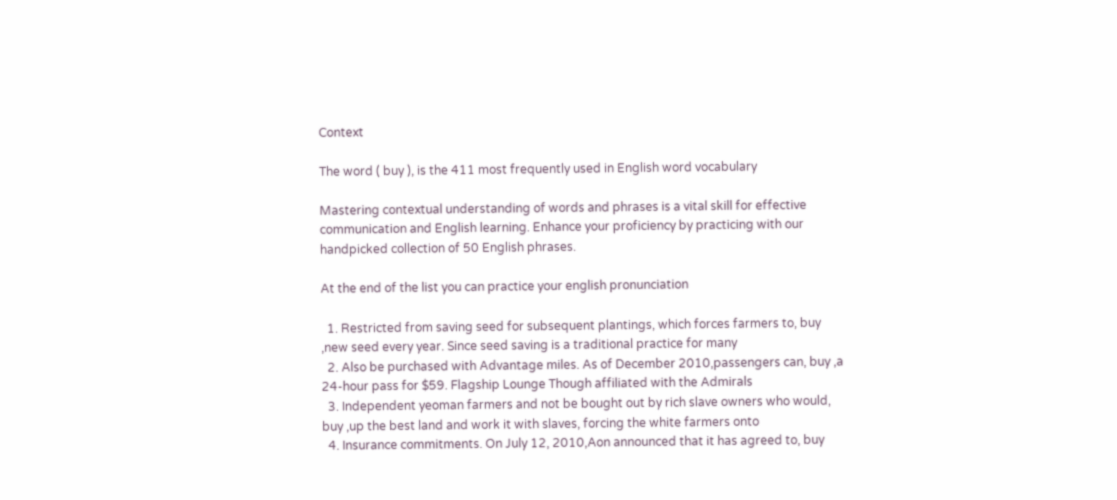Context

The word ( buy ), is the 411 most frequently used in English word vocabulary

Mastering contextual understanding of words and phrases is a vital skill for effective communication and English learning. Enhance your proficiency by practicing with our handpicked collection of 50 English phrases.

At the end of the list you can practice your english pronunciation

  1. Restricted from saving seed for subsequent plantings, which forces farmers to, buy ,new seed every year. Since seed saving is a traditional practice for many
  2. Also be purchased with Advantage miles. As of December 2010,passengers can, buy ,a 24-hour pass for $59. Flagship Lounge Though affiliated with the Admirals
  3. Independent yeoman farmers and not be bought out by rich slave owners who would, buy ,up the best land and work it with slaves, forcing the white farmers onto
  4. Insurance commitments. On July 12, 2010,Aon announced that it has agreed to, buy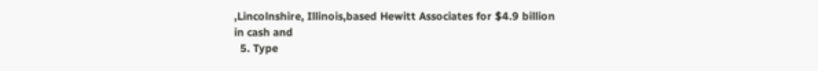,Lincolnshire, Illinois,based Hewitt Associates for $4.9 billion in cash and
  5. Type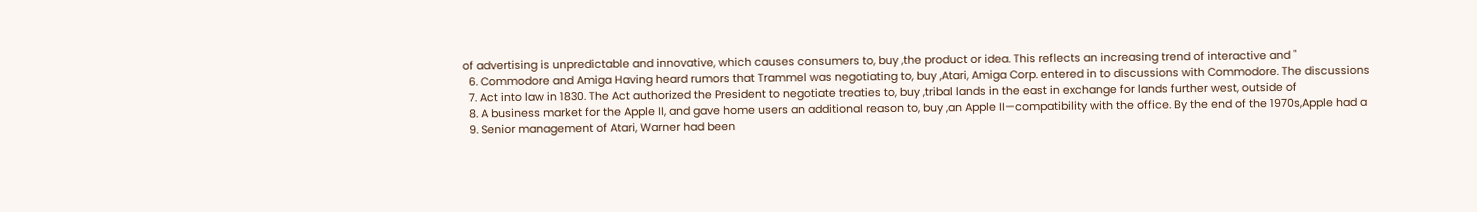of advertising is unpredictable and innovative, which causes consumers to, buy ,the product or idea. This reflects an increasing trend of interactive and "
  6. Commodore and Amiga Having heard rumors that Trammel was negotiating to, buy ,Atari, Amiga Corp. entered in to discussions with Commodore. The discussions
  7. Act into law in 1830. The Act authorized the President to negotiate treaties to, buy ,tribal lands in the east in exchange for lands further west, outside of
  8. A business market for the Apple II, and gave home users an additional reason to, buy ,an Apple II—compatibility with the office. By the end of the 1970s,Apple had a
  9. Senior management of Atari, Warner had been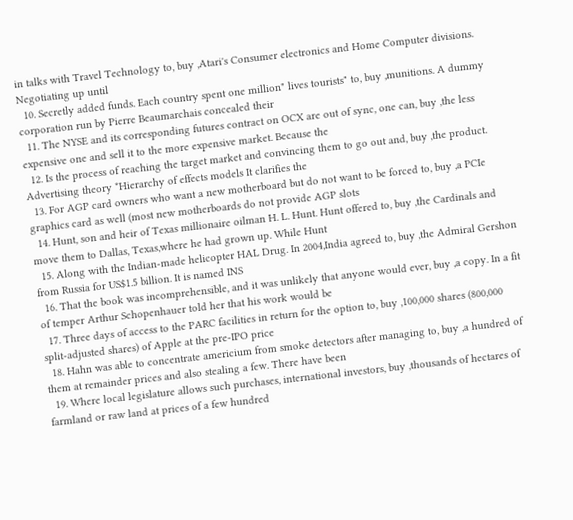in talks with Travel Technology to, buy ,Atari's Consumer electronics and Home Computer divisions. Negotiating up until
  10. Secretly added funds. Each country spent one million" lives tourists" to, buy ,munitions. A dummy corporation run by Pierre Beaumarchais concealed their
  11. The NYSE and its corresponding futures contract on OCX are out of sync, one can, buy ,the less expensive one and sell it to the more expensive market. Because the
  12. Is the process of reaching the target market and convincing them to go out and, buy ,the product. Advertising theory *Hierarchy of effects models It clarifies the
  13. For AGP card owners who want a new motherboard but do not want to be forced to, buy ,a PCIe graphics card as well (most new motherboards do not provide AGP slots
  14. Hunt, son and heir of Texas millionaire oilman H. L. Hunt. Hunt offered to, buy ,the Cardinals and move them to Dallas, Texas,where he had grown up. While Hunt
  15. Along with the Indian-made helicopter HAL Drug. In 2004,India agreed to, buy ,the Admiral Gershon from Russia for US$1.5 billion. It is named INS
  16. That the book was incomprehensible, and it was unlikely that anyone would ever, buy ,a copy. In a fit of temper Arthur Schopenhauer told her that his work would be
  17. Three days of access to the PARC facilities in return for the option to, buy ,100,000 shares (800,000 split-adjusted shares) of Apple at the pre-IPO price
  18. Hahn was able to concentrate americium from smoke detectors after managing to, buy ,a hundred of them at remainder prices and also stealing a few. There have been
  19. Where local legislature allows such purchases, international investors, buy ,thousands of hectares of farmland or raw land at prices of a few hundred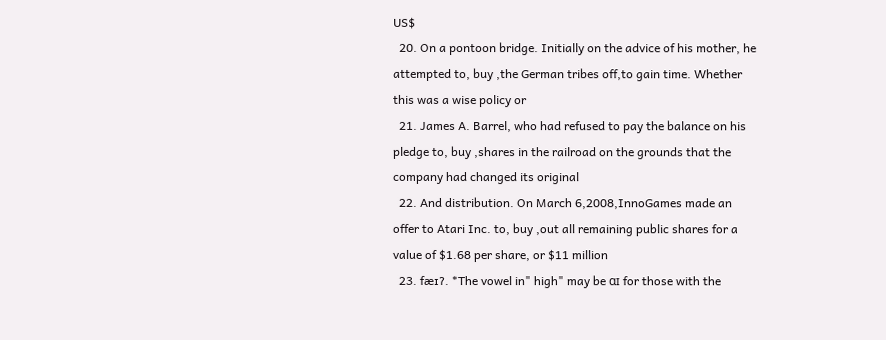US$
  20. On a pontoon bridge. Initially on the advice of his mother, he attempted to, buy ,the German tribes off,to gain time. Whether this was a wise policy or
  21. James A. Barrel, who had refused to pay the balance on his pledge to, buy ,shares in the railroad on the grounds that the company had changed its original
  22. And distribution. On March 6,2008,InnoGames made an offer to Atari Inc. to, buy ,out all remaining public shares for a value of $1.68 per share, or $11 million
  23. fæɪʔ. *The vowel in" high" may be ɑɪ for those with the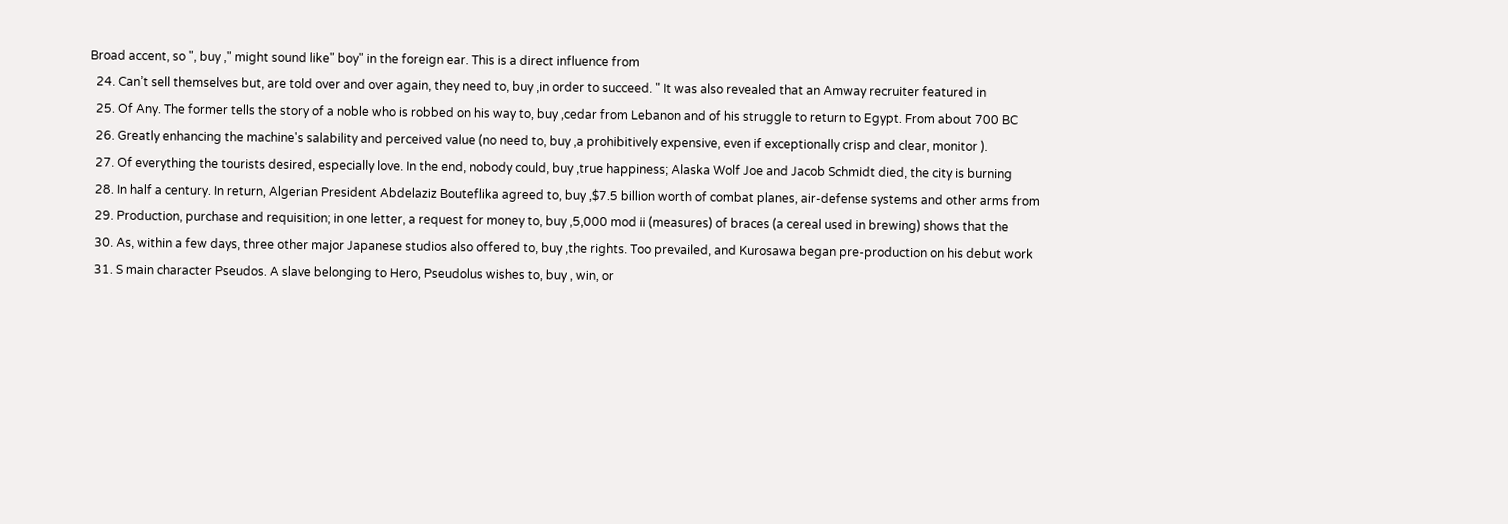Broad accent, so ", buy ," might sound like" boy" in the foreign ear. This is a direct influence from
  24. Can’t sell themselves but, are told over and over again, they need to, buy ,in order to succeed. " It was also revealed that an Amway recruiter featured in
  25. Of Any. The former tells the story of a noble who is robbed on his way to, buy ,cedar from Lebanon and of his struggle to return to Egypt. From about 700 BC
  26. Greatly enhancing the machine's salability and perceived value (no need to, buy ,a prohibitively expensive, even if exceptionally crisp and clear, monitor ).
  27. Of everything the tourists desired, especially love. In the end, nobody could, buy ,true happiness; Alaska Wolf Joe and Jacob Schmidt died, the city is burning
  28. In half a century. In return, Algerian President Abdelaziz Bouteflika agreed to, buy ,$7.5 billion worth of combat planes, air-defense systems and other arms from
  29. Production, purchase and requisition; in one letter, a request for money to, buy ,5,000 mod ii (measures) of braces (a cereal used in brewing) shows that the
  30. As, within a few days, three other major Japanese studios also offered to, buy ,the rights. Too prevailed, and Kurosawa began pre-production on his debut work
  31. S main character Pseudos. A slave belonging to Hero, Pseudolus wishes to, buy , win, or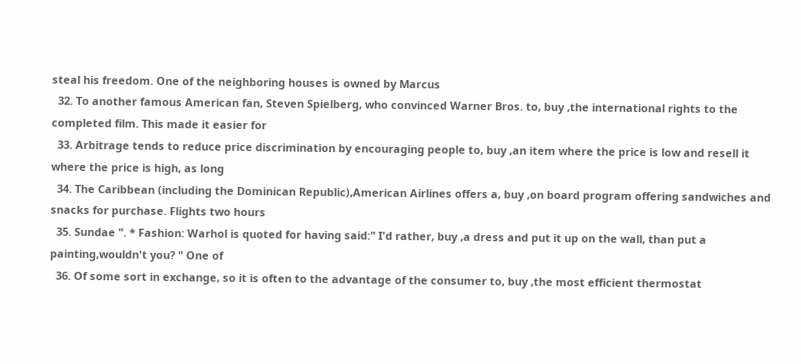steal his freedom. One of the neighboring houses is owned by Marcus
  32. To another famous American fan, Steven Spielberg, who convinced Warner Bros. to, buy ,the international rights to the completed film. This made it easier for
  33. Arbitrage tends to reduce price discrimination by encouraging people to, buy ,an item where the price is low and resell it where the price is high, as long
  34. The Caribbean (including the Dominican Republic),American Airlines offers a, buy ,on board program offering sandwiches and snacks for purchase. Flights two hours
  35. Sundae ". * Fashion: Warhol is quoted for having said:" I'd rather, buy ,a dress and put it up on the wall, than put a painting,wouldn't you? " One of
  36. Of some sort in exchange, so it is often to the advantage of the consumer to, buy ,the most efficient thermostat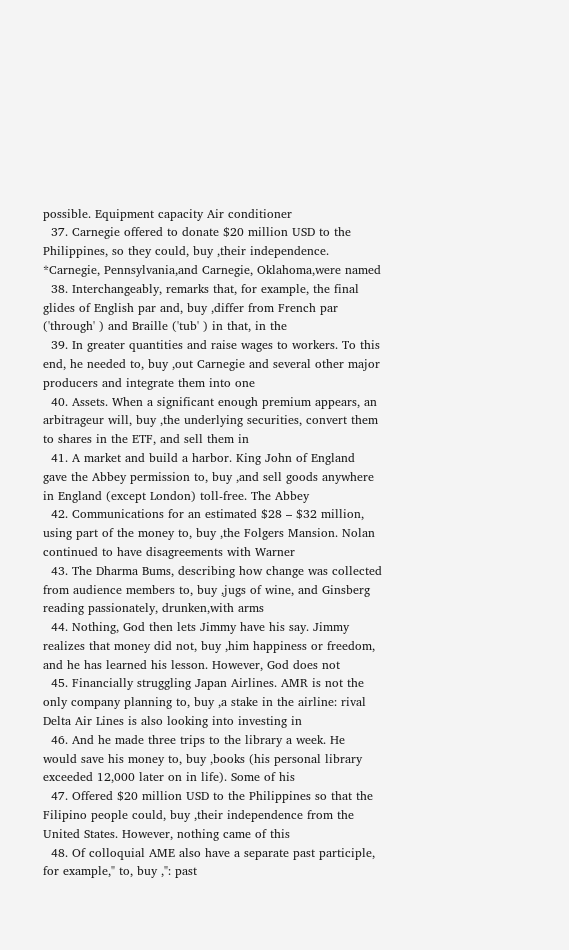possible. Equipment capacity Air conditioner
  37. Carnegie offered to donate $20 million USD to the Philippines, so they could, buy ,their independence. *Carnegie, Pennsylvania,and Carnegie, Oklahoma,were named
  38. Interchangeably, remarks that, for example, the final glides of English par and, buy ,differ from French par ('through' ) and Braille ('tub' ) in that, in the
  39. In greater quantities and raise wages to workers. To this end, he needed to, buy ,out Carnegie and several other major producers and integrate them into one
  40. Assets. When a significant enough premium appears, an arbitrageur will, buy ,the underlying securities, convert them to shares in the ETF, and sell them in
  41. A market and build a harbor. King John of England gave the Abbey permission to, buy ,and sell goods anywhere in England (except London) toll-free. The Abbey
  42. Communications for an estimated $28 – $32 million, using part of the money to, buy ,the Folgers Mansion. Nolan continued to have disagreements with Warner
  43. The Dharma Bums, describing how change was collected from audience members to, buy ,jugs of wine, and Ginsberg reading passionately, drunken,with arms
  44. Nothing, God then lets Jimmy have his say. Jimmy realizes that money did not, buy ,him happiness or freedom, and he has learned his lesson. However, God does not
  45. Financially struggling Japan Airlines. AMR is not the only company planning to, buy ,a stake in the airline: rival Delta Air Lines is also looking into investing in
  46. And he made three trips to the library a week. He would save his money to, buy ,books (his personal library exceeded 12,000 later on in life). Some of his
  47. Offered $20 million USD to the Philippines so that the Filipino people could, buy ,their independence from the United States. However, nothing came of this
  48. Of colloquial AME also have a separate past participle, for example," to, buy ,": past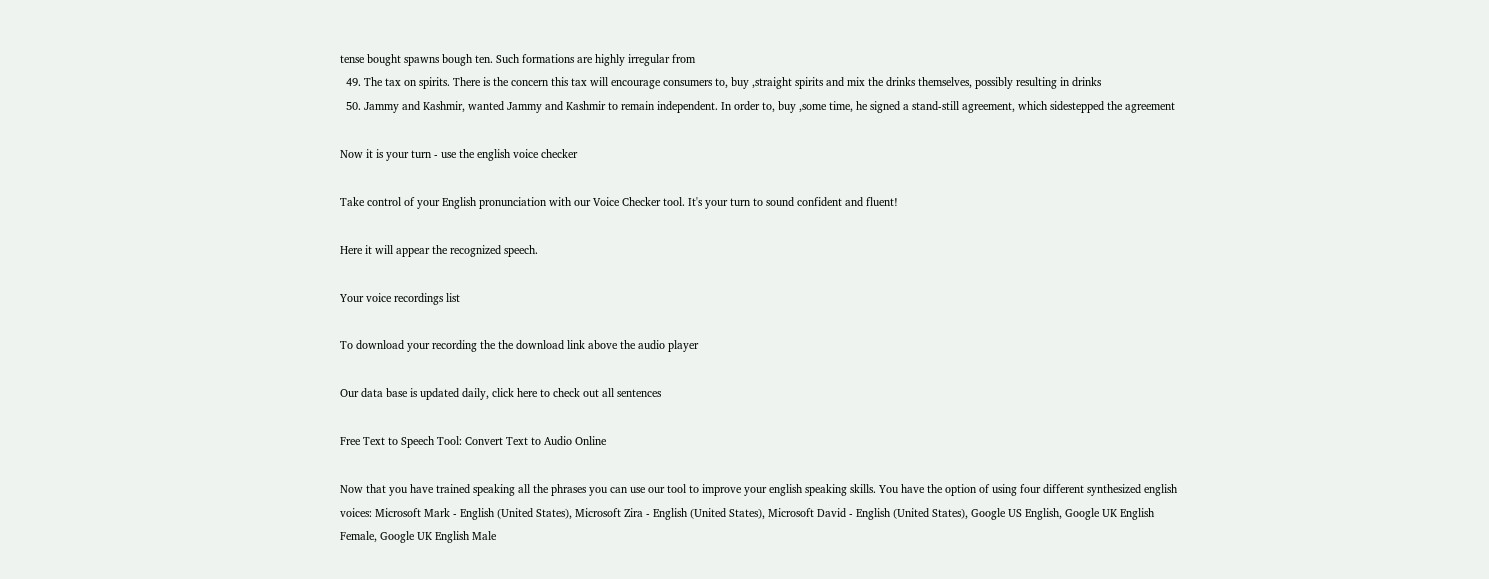tense bought spawns bough ten. Such formations are highly irregular from
  49. The tax on spirits. There is the concern this tax will encourage consumers to, buy ,straight spirits and mix the drinks themselves, possibly resulting in drinks
  50. Jammy and Kashmir, wanted Jammy and Kashmir to remain independent. In order to, buy ,some time, he signed a stand-still agreement, which sidestepped the agreement

Now it is your turn - use the english voice checker

Take control of your English pronunciation with our Voice Checker tool. It's your turn to sound confident and fluent!

Here it will appear the recognized speech.

Your voice recordings list

To download your recording the the download link above the audio player

Our data base is updated daily, click here to check out all sentences

Free Text to Speech Tool: Convert Text to Audio Online

Now that you have trained speaking all the phrases you can use our tool to improve your english speaking skills. You have the option of using four different synthesized english voices: Microsoft Mark - English (United States), Microsoft Zira - English (United States), Microsoft David - English (United States), Google US English, Google UK English Female, Google UK English Male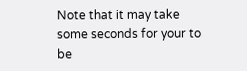Note that it may take some seconds for your to be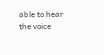able to hear the voice